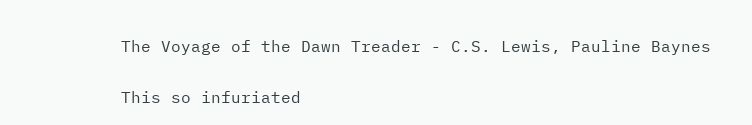The Voyage of the Dawn Treader - C.S. Lewis, Pauline Baynes

This so infuriated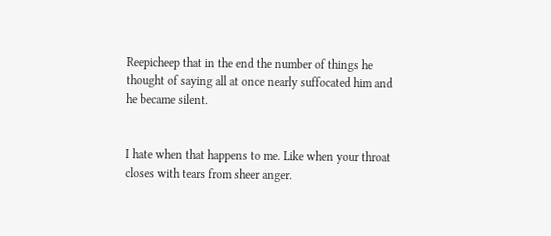Reepicheep that in the end the number of things he thought of saying all at once nearly suffocated him and he became silent.


I hate when that happens to me. Like when your throat closes with tears from sheer anger.